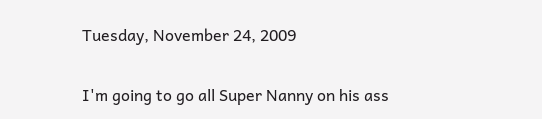Tuesday, November 24, 2009

I'm going to go all Super Nanny on his ass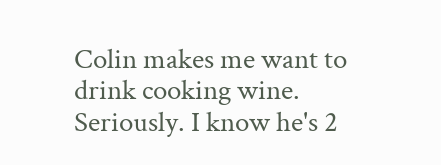Colin makes me want to drink cooking wine. Seriously. I know he's 2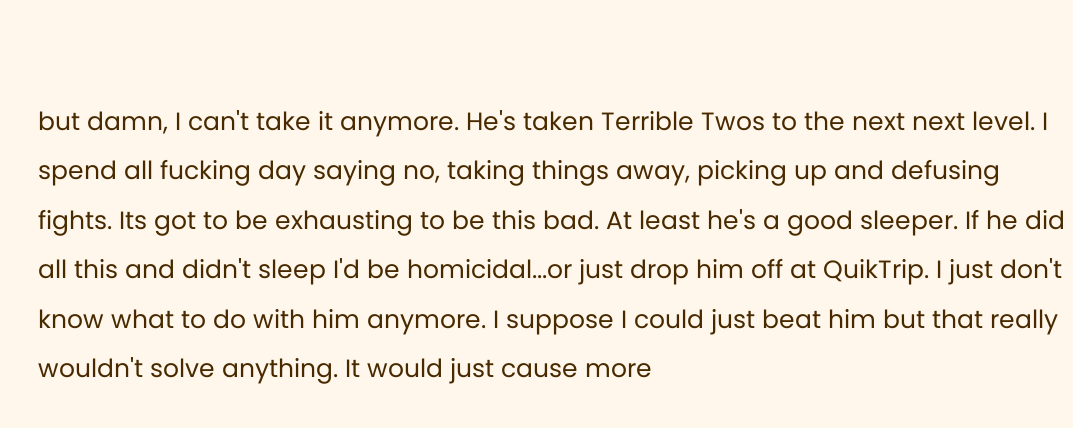but damn, I can't take it anymore. He's taken Terrible Twos to the next next level. I spend all fucking day saying no, taking things away, picking up and defusing fights. Its got to be exhausting to be this bad. At least he's a good sleeper. If he did all this and didn't sleep I'd be homicidal...or just drop him off at QuikTrip. I just don't know what to do with him anymore. I suppose I could just beat him but that really wouldn't solve anything. It would just cause more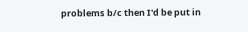problems b/c then I'd be put in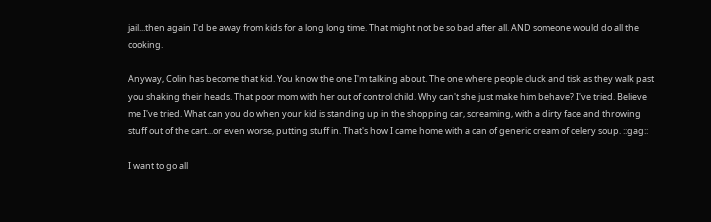jail...then again I'd be away from kids for a long long time. That might not be so bad after all. AND someone would do all the cooking.

Anyway, Colin has become that kid. You know the one I'm talking about. The one where people cluck and tisk as they walk past you shaking their heads. That poor mom with her out of control child. Why can't she just make him behave? I've tried. Believe me I've tried. What can you do when your kid is standing up in the shopping car, screaming, with a dirty face and throwing stuff out of the cart...or even worse, putting stuff in. That's how I came home with a can of generic cream of celery soup. ::gag::

I want to go all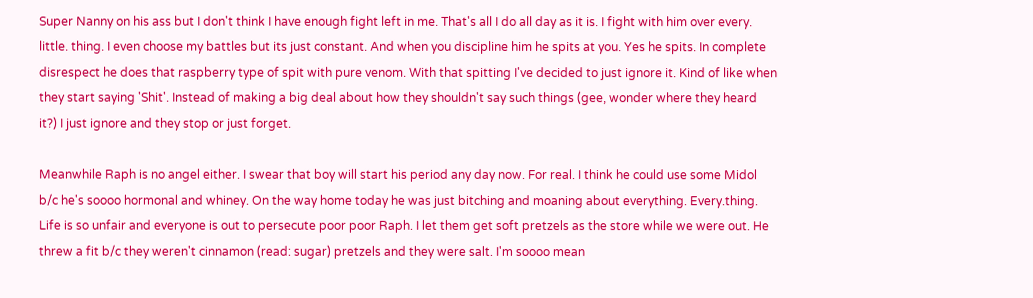Super Nanny on his ass but I don't think I have enough fight left in me. That's all I do all day as it is. I fight with him over every. little. thing. I even choose my battles but its just constant. And when you discipline him he spits at you. Yes he spits. In complete disrespect he does that raspberry type of spit with pure venom. With that spitting I've decided to just ignore it. Kind of like when they start saying 'Shit'. Instead of making a big deal about how they shouldn't say such things (gee, wonder where they heard it?) I just ignore and they stop or just forget.

Meanwhile Raph is no angel either. I swear that boy will start his period any day now. For real. I think he could use some Midol b/c he's soooo hormonal and whiney. On the way home today he was just bitching and moaning about everything. Every.thing. Life is so unfair and everyone is out to persecute poor poor Raph. I let them get soft pretzels as the store while we were out. He threw a fit b/c they weren't cinnamon (read: sugar) pretzels and they were salt. I'm soooo mean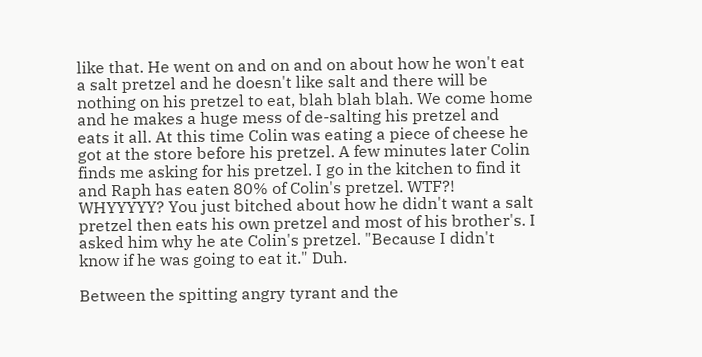like that. He went on and on and on about how he won't eat a salt pretzel and he doesn't like salt and there will be nothing on his pretzel to eat, blah blah blah. We come home and he makes a huge mess of de-salting his pretzel and eats it all. At this time Colin was eating a piece of cheese he got at the store before his pretzel. A few minutes later Colin finds me asking for his pretzel. I go in the kitchen to find it and Raph has eaten 80% of Colin's pretzel. WTF?! WHYYYYY? You just bitched about how he didn't want a salt pretzel then eats his own pretzel and most of his brother's. I asked him why he ate Colin's pretzel. "Because I didn't know if he was going to eat it." Duh.

Between the spitting angry tyrant and the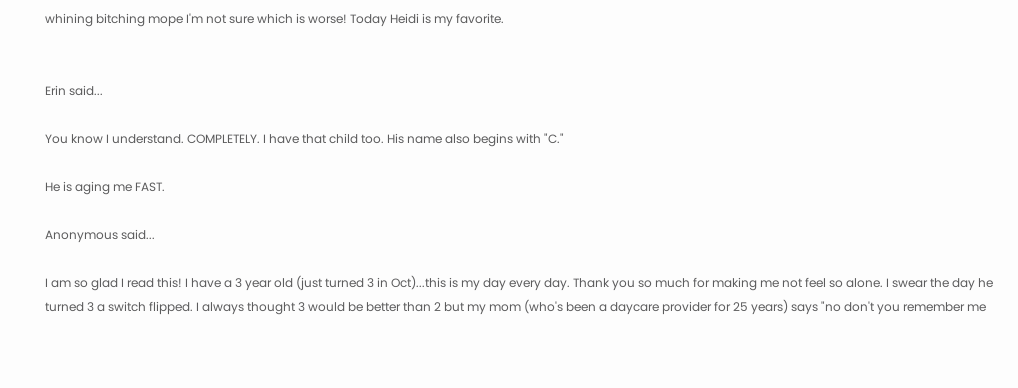whining bitching mope I'm not sure which is worse! Today Heidi is my favorite.


Erin said...

You know I understand. COMPLETELY. I have that child too. His name also begins with "C."

He is aging me FAST.

Anonymous said...

I am so glad I read this! I have a 3 year old (just turned 3 in Oct)...this is my day every day. Thank you so much for making me not feel so alone. I swear the day he turned 3 a switch flipped. I always thought 3 would be better than 2 but my mom (who's been a daycare provider for 25 years) says "no don't you remember me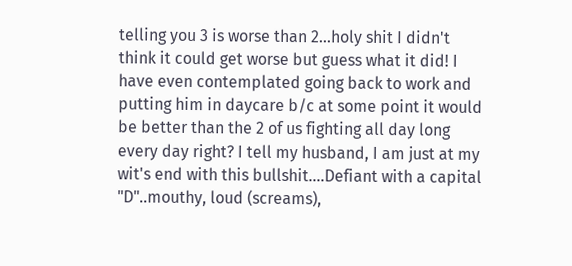telling you 3 is worse than 2...holy shit I didn't think it could get worse but guess what it did! I have even contemplated going back to work and putting him in daycare b/c at some point it would be better than the 2 of us fighting all day long every day right? I tell my husband, I am just at my wit's end with this bullshit....Defiant with a capital "D"..mouthy, loud (screams),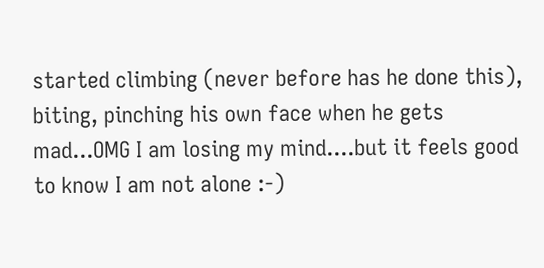started climbing (never before has he done this), biting, pinching his own face when he gets mad...OMG I am losing my mind....but it feels good to know I am not alone :-)